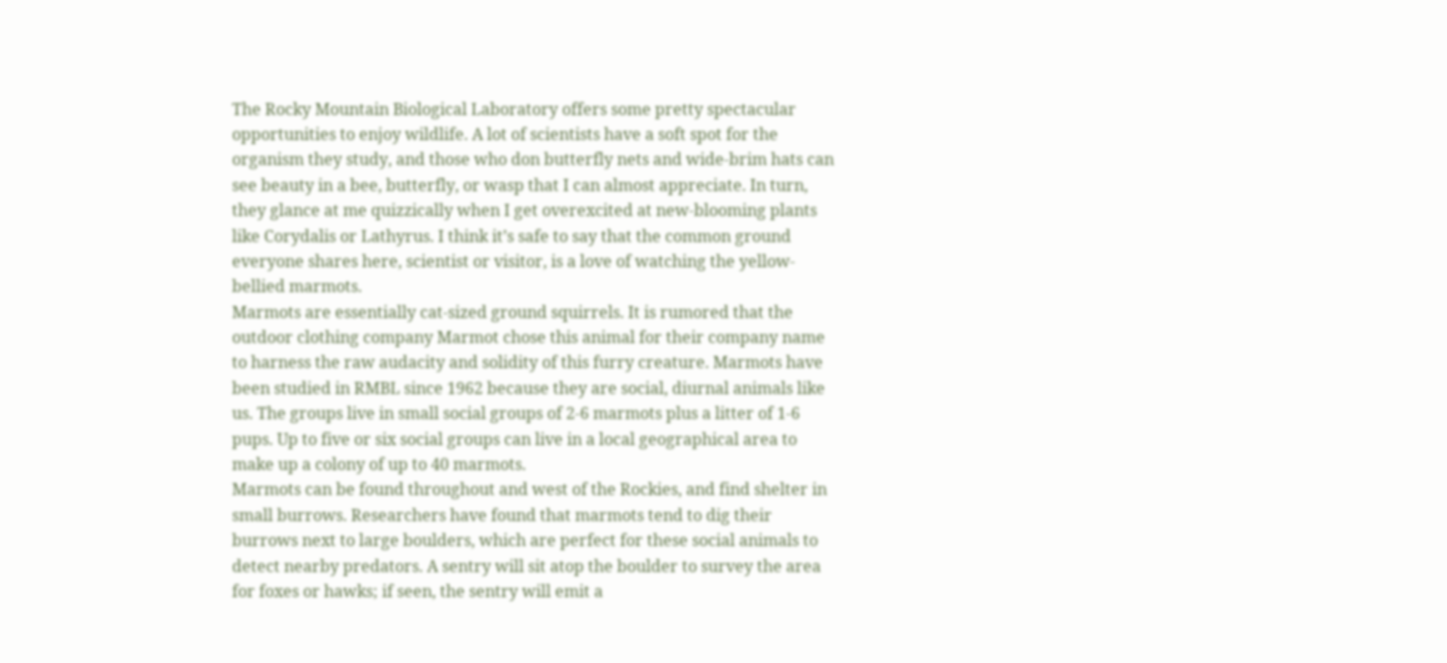The Rocky Mountain Biological Laboratory offers some pretty spectacular opportunities to enjoy wildlife. A lot of scientists have a soft spot for the organism they study, and those who don butterfly nets and wide-brim hats can see beauty in a bee, butterfly, or wasp that I can almost appreciate. In turn, they glance at me quizzically when I get overexcited at new-blooming plants like Corydalis or Lathyrus. I think it’s safe to say that the common ground everyone shares here, scientist or visitor, is a love of watching the yellow-bellied marmots.
Marmots are essentially cat-sized ground squirrels. It is rumored that the outdoor clothing company Marmot chose this animal for their company name to harness the raw audacity and solidity of this furry creature. Marmots have been studied in RMBL since 1962 because they are social, diurnal animals like us. The groups live in small social groups of 2-6 marmots plus a litter of 1-6 pups. Up to five or six social groups can live in a local geographical area to make up a colony of up to 40 marmots.
Marmots can be found throughout and west of the Rockies, and find shelter in small burrows. Researchers have found that marmots tend to dig their burrows next to large boulders, which are perfect for these social animals to detect nearby predators. A sentry will sit atop the boulder to survey the area for foxes or hawks; if seen, the sentry will emit a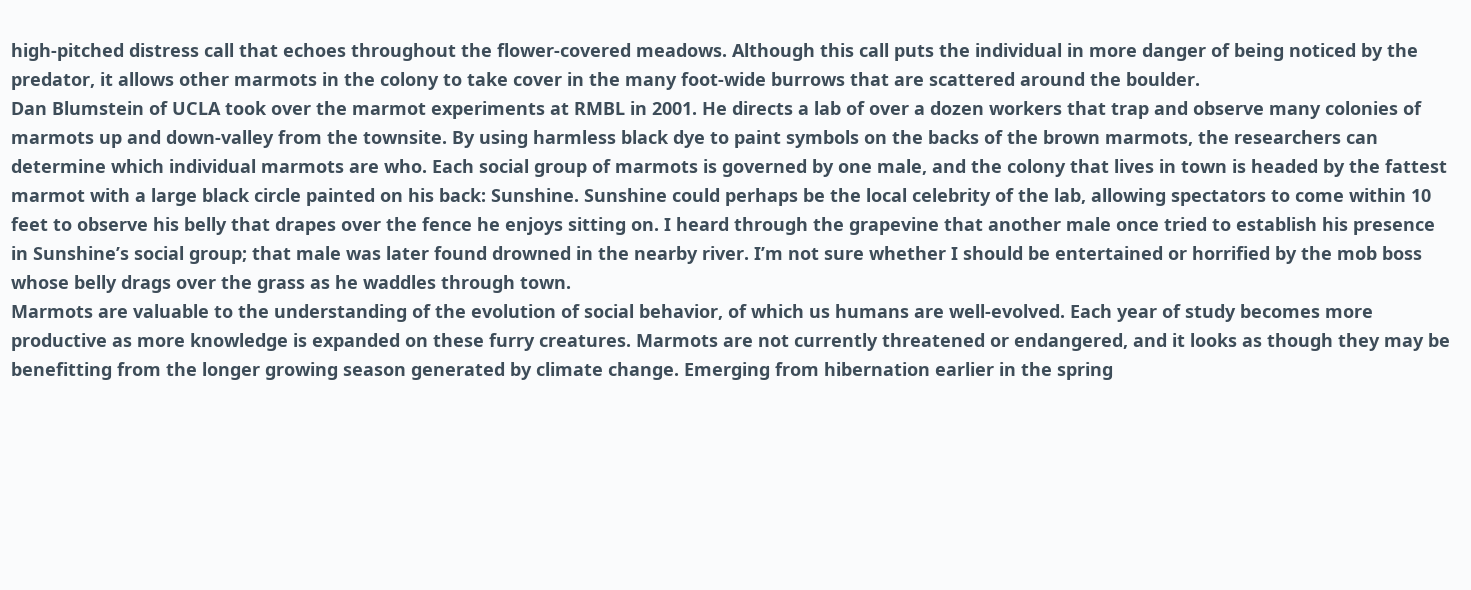high-pitched distress call that echoes throughout the flower-covered meadows. Although this call puts the individual in more danger of being noticed by the predator, it allows other marmots in the colony to take cover in the many foot-wide burrows that are scattered around the boulder.
Dan Blumstein of UCLA took over the marmot experiments at RMBL in 2001. He directs a lab of over a dozen workers that trap and observe many colonies of marmots up and down-valley from the townsite. By using harmless black dye to paint symbols on the backs of the brown marmots, the researchers can determine which individual marmots are who. Each social group of marmots is governed by one male, and the colony that lives in town is headed by the fattest marmot with a large black circle painted on his back: Sunshine. Sunshine could perhaps be the local celebrity of the lab, allowing spectators to come within 10 feet to observe his belly that drapes over the fence he enjoys sitting on. I heard through the grapevine that another male once tried to establish his presence in Sunshine’s social group; that male was later found drowned in the nearby river. I’m not sure whether I should be entertained or horrified by the mob boss whose belly drags over the grass as he waddles through town.
Marmots are valuable to the understanding of the evolution of social behavior, of which us humans are well-evolved. Each year of study becomes more productive as more knowledge is expanded on these furry creatures. Marmots are not currently threatened or endangered, and it looks as though they may be benefitting from the longer growing season generated by climate change. Emerging from hibernation earlier in the spring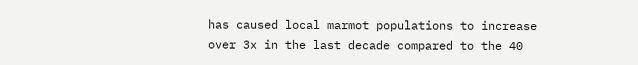has caused local marmot populations to increase over 3x in the last decade compared to the 40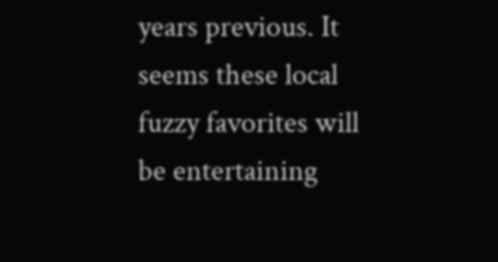years previous. It seems these local fuzzy favorites will be entertaining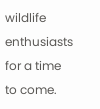wildlife enthusiasts for a time to come.